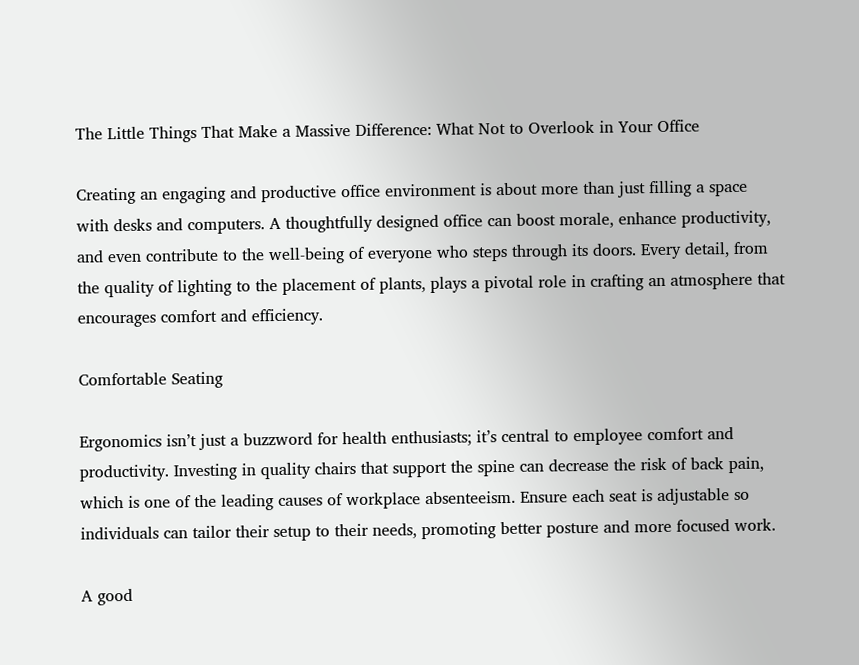The Little Things That Make a Massive Difference: What Not to Overlook in Your Office

Creating an engaging and productive office environment is about more than just filling a space with desks and computers. A thoughtfully designed office can boost morale, enhance productivity, and even contribute to the well-being of everyone who steps through its doors. Every detail, from the quality of lighting to the placement of plants, plays a pivotal role in crafting an atmosphere that encourages comfort and efficiency.

Comfortable Seating

Ergonomics isn’t just a buzzword for health enthusiasts; it’s central to employee comfort and productivity. Investing in quality chairs that support the spine can decrease the risk of back pain, which is one of the leading causes of workplace absenteeism. Ensure each seat is adjustable so individuals can tailor their setup to their needs, promoting better posture and more focused work.

A good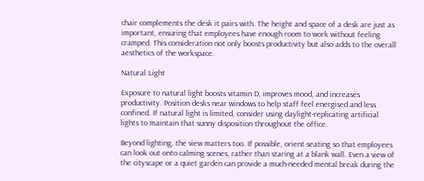chair complements the desk it pairs with. The height and space of a desk are just as important, ensuring that employees have enough room to work without feeling cramped. This consideration not only boosts productivity but also adds to the overall aesthetics of the workspace.

Natural Light

Exposure to natural light boosts vitamin D, improves mood, and increases productivity. Position desks near windows to help staff feel energised and less confined. If natural light is limited, consider using daylight-replicating artificial lights to maintain that sunny disposition throughout the office.

Beyond lighting, the view matters too. If possible, orient seating so that employees can look out onto calming scenes, rather than staring at a blank wall. Even a view of the cityscape or a quiet garden can provide a much-needed mental break during the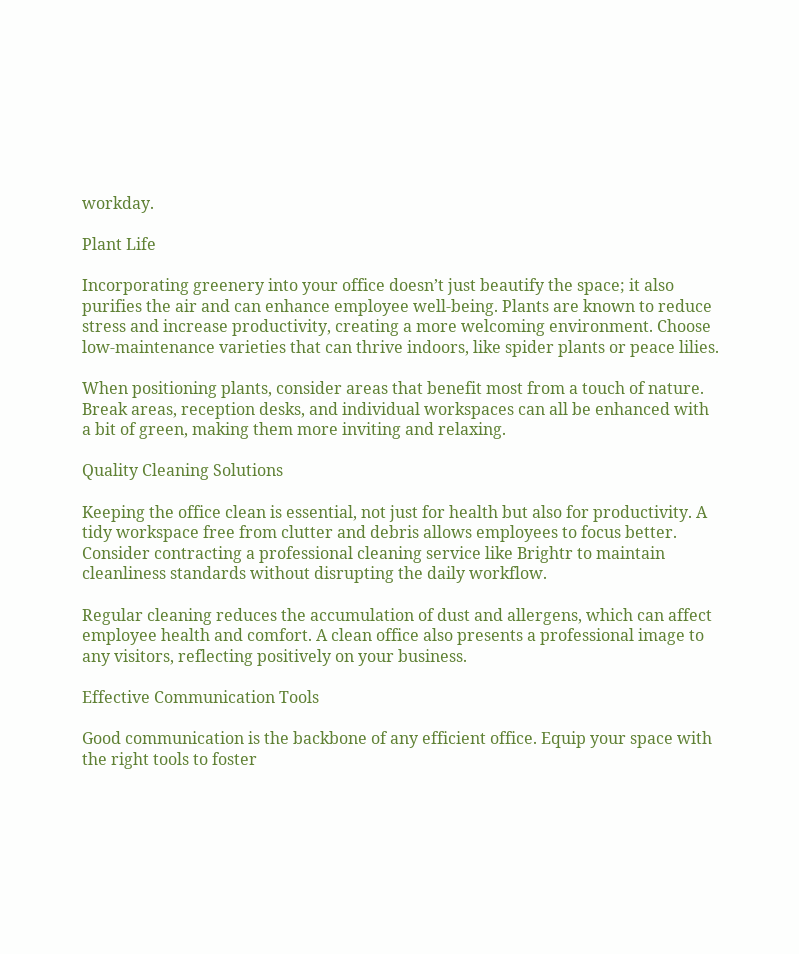workday.

Plant Life

Incorporating greenery into your office doesn’t just beautify the space; it also purifies the air and can enhance employee well-being. Plants are known to reduce stress and increase productivity, creating a more welcoming environment. Choose low-maintenance varieties that can thrive indoors, like spider plants or peace lilies.

When positioning plants, consider areas that benefit most from a touch of nature. Break areas, reception desks, and individual workspaces can all be enhanced with a bit of green, making them more inviting and relaxing.

Quality Cleaning Solutions

Keeping the office clean is essential, not just for health but also for productivity. A tidy workspace free from clutter and debris allows employees to focus better. Consider contracting a professional cleaning service like Brightr to maintain cleanliness standards without disrupting the daily workflow.

Regular cleaning reduces the accumulation of dust and allergens, which can affect employee health and comfort. A clean office also presents a professional image to any visitors, reflecting positively on your business.

Effective Communication Tools

Good communication is the backbone of any efficient office. Equip your space with the right tools to foster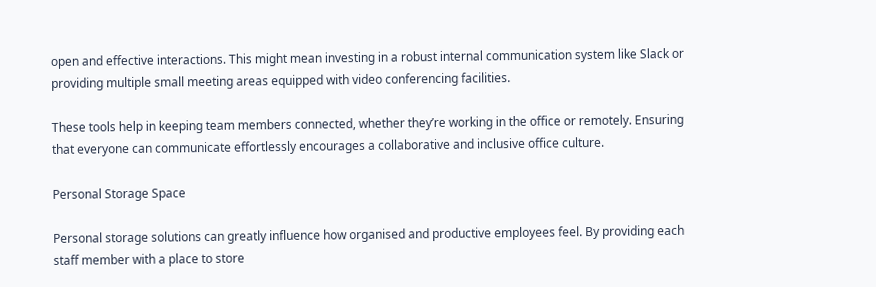open and effective interactions. This might mean investing in a robust internal communication system like Slack or providing multiple small meeting areas equipped with video conferencing facilities.

These tools help in keeping team members connected, whether they’re working in the office or remotely. Ensuring that everyone can communicate effortlessly encourages a collaborative and inclusive office culture.

Personal Storage Space

Personal storage solutions can greatly influence how organised and productive employees feel. By providing each staff member with a place to store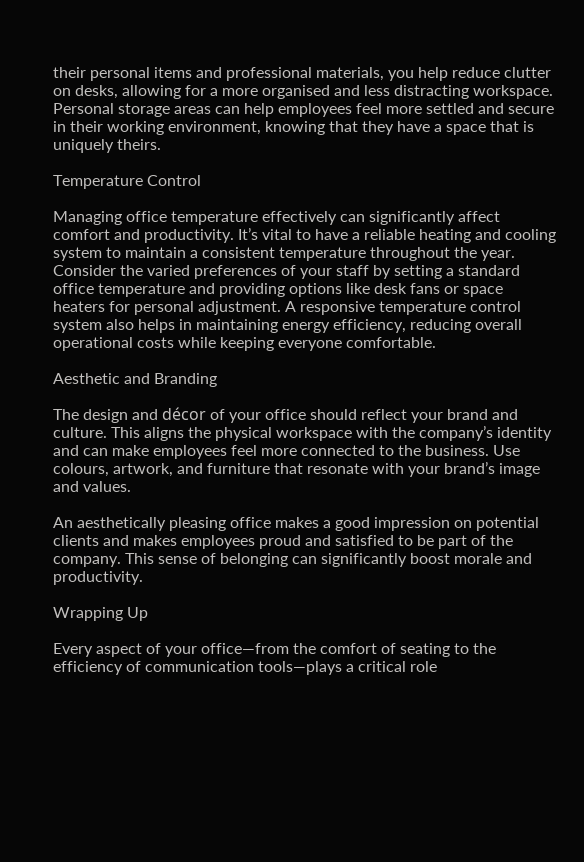their personal items and professional materials, you help reduce clutter on desks, allowing for a more organised and less distracting workspace. Personal storage areas can help employees feel more settled and secure in their working environment, knowing that they have a space that is uniquely theirs.

Temperature Control

Managing office temperature effectively can significantly affect comfort and productivity. It’s vital to have a reliable heating and cooling system to maintain a consistent temperature throughout the year. Consider the varied preferences of your staff by setting a standard office temperature and providing options like desk fans or space heaters for personal adjustment. A responsive temperature control system also helps in maintaining energy efficiency, reducing overall operational costs while keeping everyone comfortable.

Aesthetic and Branding

The design and décor of your office should reflect your brand and culture. This aligns the physical workspace with the company’s identity and can make employees feel more connected to the business. Use colours, artwork, and furniture that resonate with your brand’s image and values.

An aesthetically pleasing office makes a good impression on potential clients and makes employees proud and satisfied to be part of the company. This sense of belonging can significantly boost morale and productivity.

Wrapping Up

Every aspect of your office—from the comfort of seating to the efficiency of communication tools—plays a critical role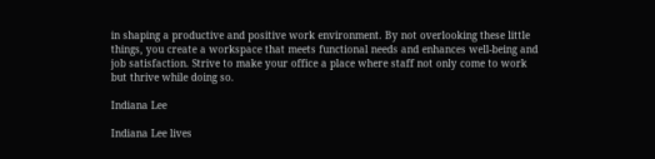in shaping a productive and positive work environment. By not overlooking these little things, you create a workspace that meets functional needs and enhances well-being and job satisfaction. Strive to make your office a place where staff not only come to work but thrive while doing so.

Indiana Lee

Indiana Lee lives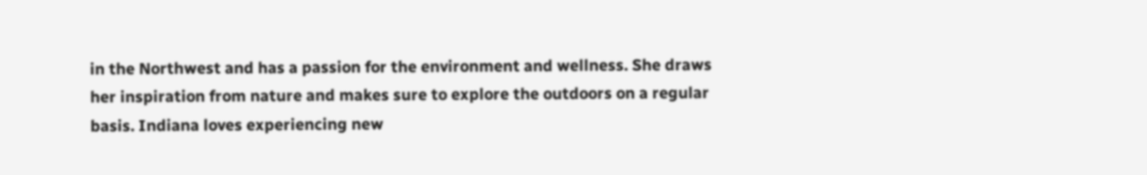in the Northwest and has a passion for the environment and wellness. She draws her inspiration from nature and makes sure to explore the outdoors on a regular basis. Indiana loves experiencing new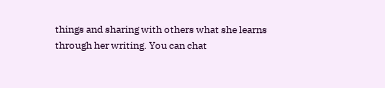things and sharing with others what she learns through her writing. You can chat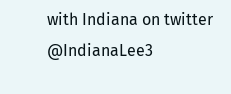with Indiana on twitter @IndianaLee3